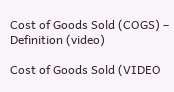Cost of Goods Sold (COGS) – Definition (video)

Cost of Goods Sold (VIDEO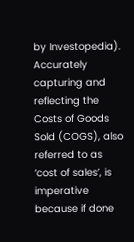by Investopedia).  Accurately capturing and reflecting the Costs of Goods Sold (COGS), also referred to as ‘cost of sales’, is imperative because if done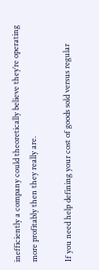inefficiently a company could theoretically believe they’re operating more profitably then they really are.

If you need help defining your cost of goods sold versus regular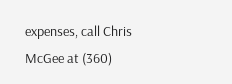expenses, call Chris McGee at (360)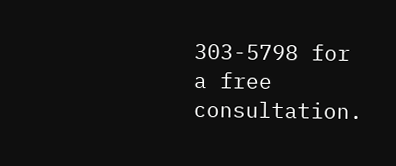303-5798 for a free consultation.